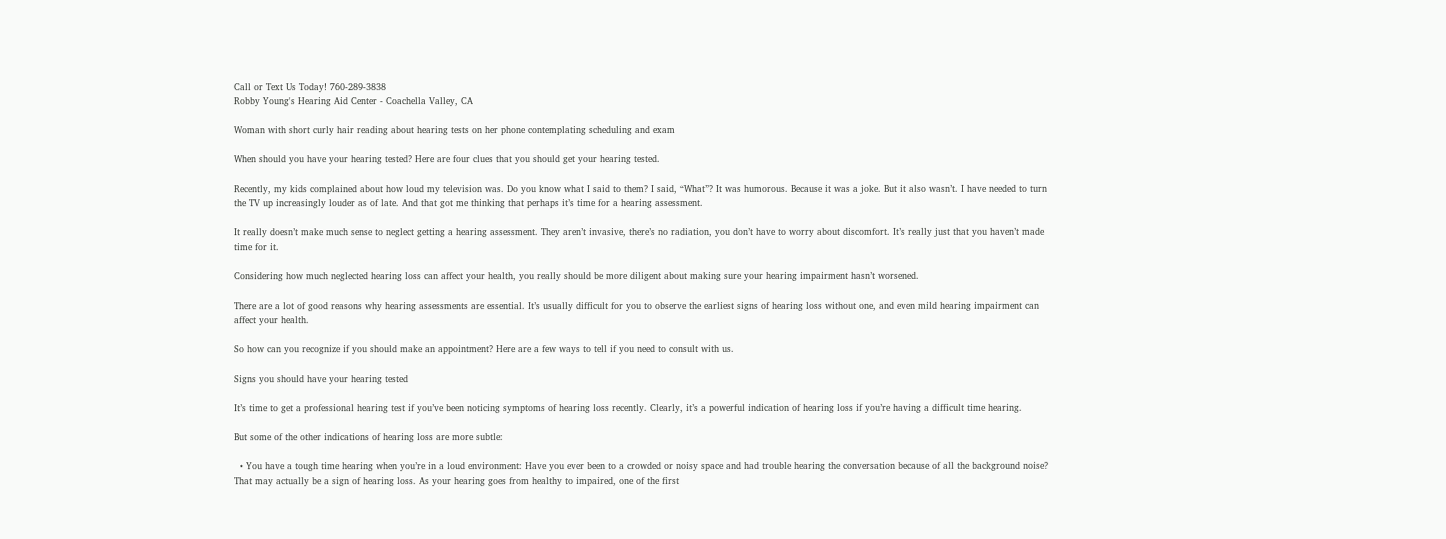Call or Text Us Today! 760-289-3838
Robby Young's Hearing Aid Center - Coachella Valley, CA

Woman with short curly hair reading about hearing tests on her phone contemplating scheduling and exam

When should you have your hearing tested? Here are four clues that you should get your hearing tested.

Recently, my kids complained about how loud my television was. Do you know what I said to them? I said, “What”? It was humorous. Because it was a joke. But it also wasn’t. I have needed to turn the TV up increasingly louder as of late. And that got me thinking that perhaps it’s time for a hearing assessment.

It really doesn’t make much sense to neglect getting a hearing assessment. They aren’t invasive, there’s no radiation, you don’t have to worry about discomfort. It’s really just that you haven’t made time for it.

Considering how much neglected hearing loss can affect your health, you really should be more diligent about making sure your hearing impairment hasn’t worsened.

There are a lot of good reasons why hearing assessments are essential. It’s usually difficult for you to observe the earliest signs of hearing loss without one, and even mild hearing impairment can affect your health.

So how can you recognize if you should make an appointment? Here are a few ways to tell if you need to consult with us.

Signs you should have your hearing tested

It’s time to get a professional hearing test if you’ve been noticing symptoms of hearing loss recently. Clearly, it’s a powerful indication of hearing loss if you’re having a difficult time hearing.

But some of the other indications of hearing loss are more subtle:

  • You have a tough time hearing when you’re in a loud environment: Have you ever been to a crowded or noisy space and had trouble hearing the conversation because of all the background noise? That may actually be a sign of hearing loss. As your hearing goes from healthy to impaired, one of the first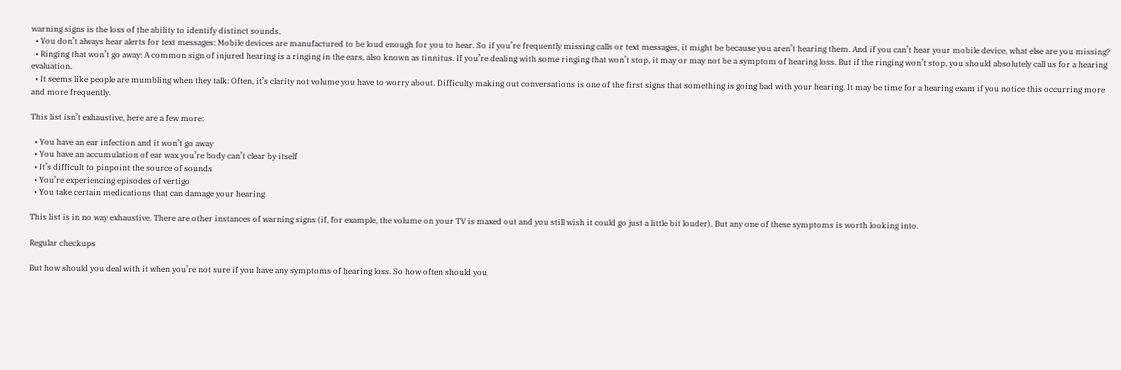warning signs is the loss of the ability to identify distinct sounds.
  • You don’t always hear alerts for text messages: Mobile devices are manufactured to be loud enough for you to hear. So if you’re frequently missing calls or text messages, it might be because you aren’t hearing them. And if you can’t hear your mobile device, what else are you missing?
  • Ringing that won’t go away: A common sign of injured hearing is a ringing in the ears, also known as tinnitus. If you’re dealing with some ringing that won’t stop, it may or may not be a symptom of hearing loss. But if the ringing won’t stop, you should absolutely call us for a hearing evaluation.
  • It seems like people are mumbling when they talk: Often, it’s clarity not volume you have to worry about. Difficulty making out conversations is one of the first signs that something is going bad with your hearing. It may be time for a hearing exam if you notice this occurring more and more frequently.

This list isn’t exhaustive, here are a few more:

  • You have an ear infection and it won’t go away
  • You have an accumulation of ear wax you’re body can’t clear by itself
  • It’s difficult to pinpoint the source of sounds
  • You’re experiencing episodes of vertigo
  • You take certain medications that can damage your hearing

This list is in no way exhaustive. There are other instances of warning signs (if, for example, the volume on your TV is maxed out and you still wish it could go just a little bit louder). But any one of these symptoms is worth looking into.

Regular checkups

But how should you deal with it when you’re not sure if you have any symptoms of hearing loss. So how often should you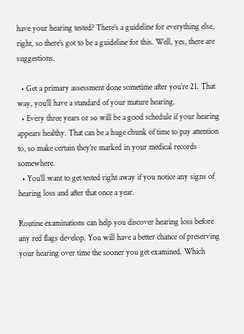have your hearing tested? There’s a guideline for everything else, right, so there’s got to be a guideline for this. Well, yes, there are suggestions.

  • Get a primary assessment done sometime after you’re 21. That way, you’ll have a standard of your mature hearing.
  • Every three years or so will be a good schedule if your hearing appears healthy. That can be a huge chunk of time to pay attention to, so make certain they’re marked in your medical records somewhere.
  • You’ll want to get tested right away if you notice any signs of hearing loss and after that once a year.

Routine examinations can help you discover hearing loss before any red flags develop. You will have a better chance of preserving your hearing over time the sooner you get examined. Which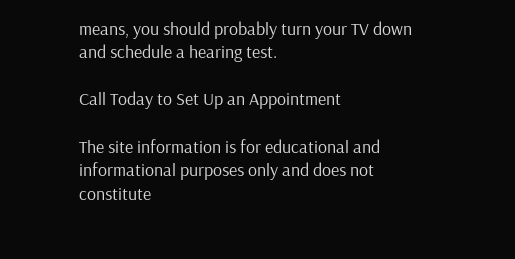means, you should probably turn your TV down and schedule a hearing test.

Call Today to Set Up an Appointment

The site information is for educational and informational purposes only and does not constitute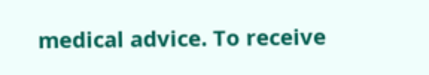medical advice. To receive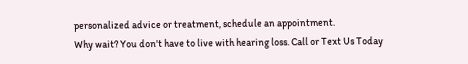personalized advice or treatment, schedule an appointment.
Why wait? You don't have to live with hearing loss. Call or Text Us Today